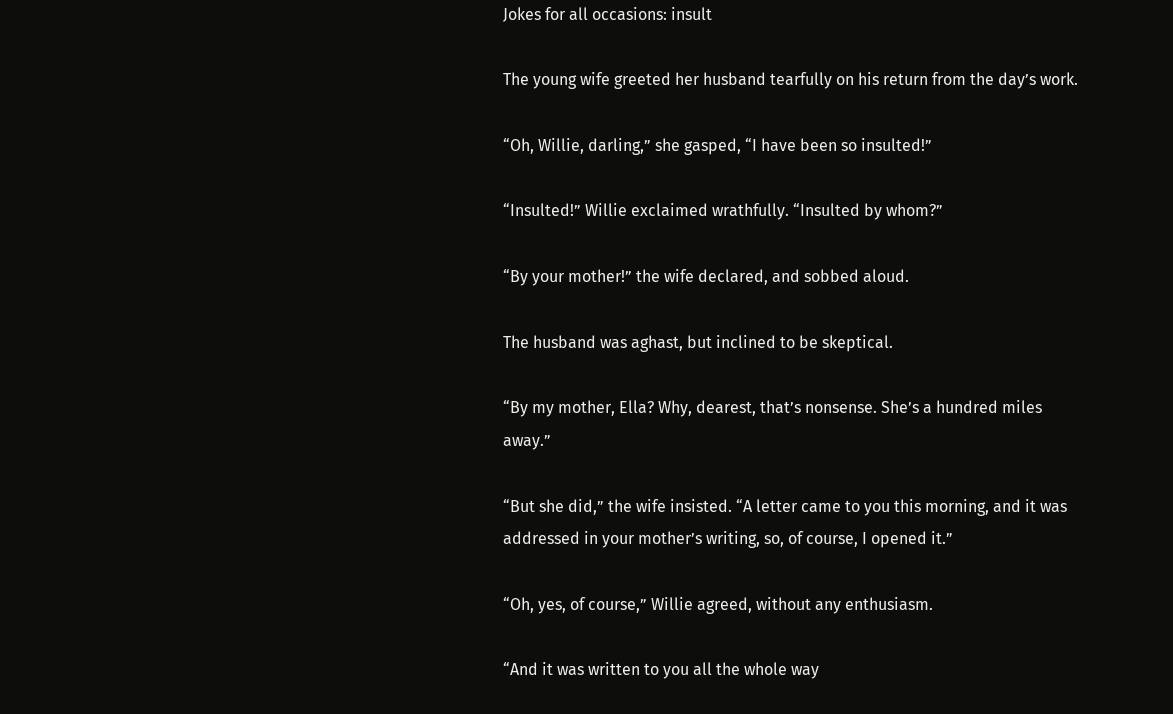Jokes for all occasions: insult

The young wife greeted her husband tearfully on his return from the day’s work.

“Oh, Willie, darling,” she gasped, “I have been so insulted!”

“Insulted!” Willie exclaimed wrathfully. “Insulted by whom?”

“By your mother!” the wife declared, and sobbed aloud.

The husband was aghast, but inclined to be skeptical.

“By my mother, Ella? Why, dearest, that’s nonsense. She’s a hundred miles away.”

“But she did,” the wife insisted. “A letter came to you this morning, and it was addressed in your mother’s writing, so, of course, I opened it.”

“Oh, yes, of course,” Willie agreed, without any enthusiasm.

“And it was written to you all the whole way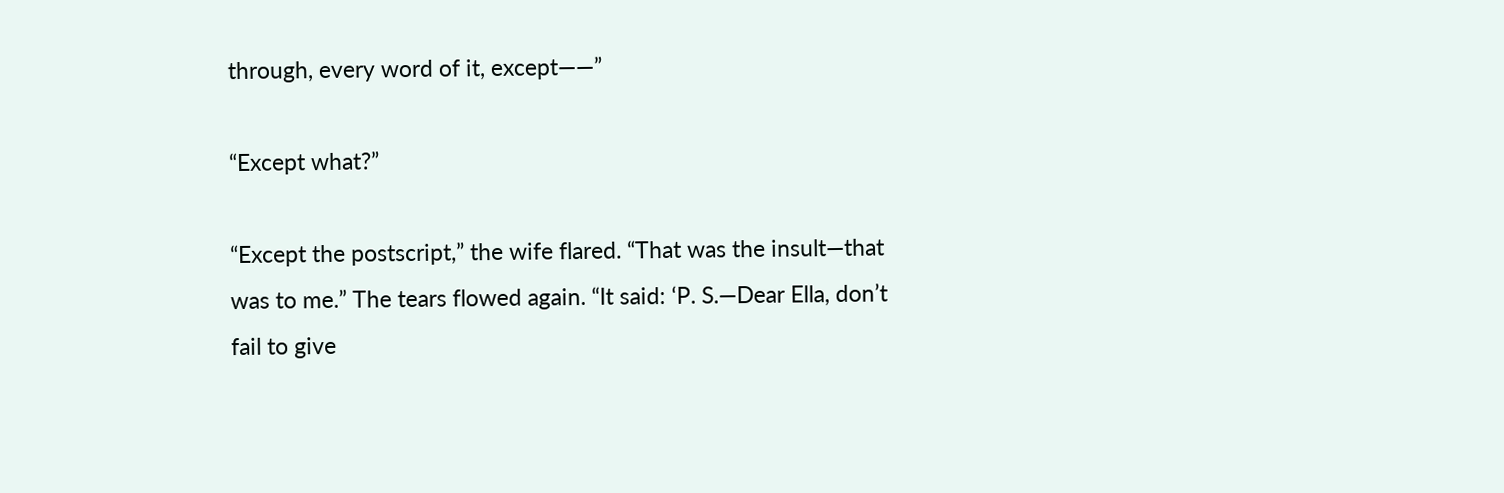through, every word of it, except——”

“Except what?”

“Except the postscript,” the wife flared. “That was the insult—that was to me.” The tears flowed again. “It said: ‘P. S.—Dear Ella, don’t fail to give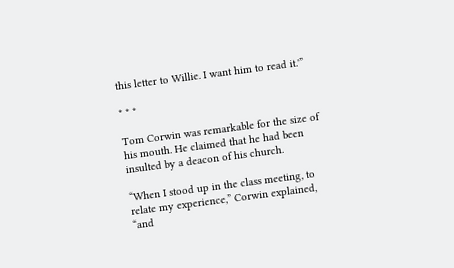this letter to Willie. I want him to read it.'”

* * *

Tom Corwin was remarkable for the size of his mouth. He claimed that he had been insulted by a deacon of his church.

“When I stood up in the class meeting, to relate my experience,” Corwin explained, “and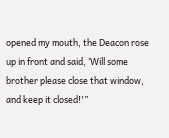opened my mouth, the Deacon rose up in front and said, ‘Will some brother please close that window, and keep it closed!'”